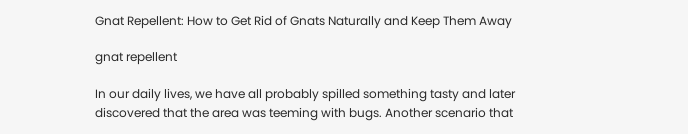Gnat Repellent: How to Get Rid of Gnats Naturally and Keep Them Away

gnat repellent

In our daily lives, we have all probably spilled something tasty and later discovered that the area was teeming with bugs. Another scenario that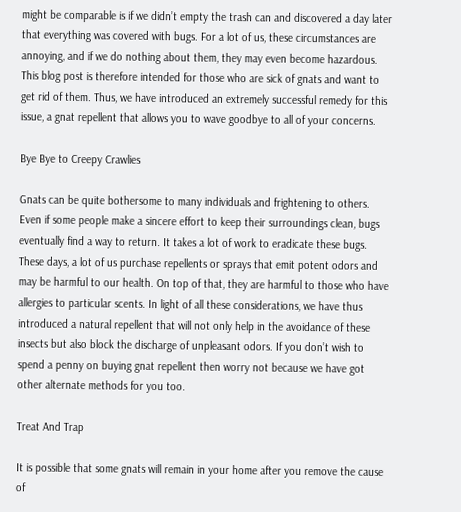might be comparable is if we didn’t empty the trash can and discovered a day later that everything was covered with bugs. For a lot of us, these circumstances are annoying, and if we do nothing about them, they may even become hazardous. This blog post is therefore intended for those who are sick of gnats and want to get rid of them. Thus, we have introduced an extremely successful remedy for this issue, a gnat repellent that allows you to wave goodbye to all of your concerns.

Bye Bye to Creepy Crawlies

Gnats can be quite bothersome to many individuals and frightening to others. Even if some people make a sincere effort to keep their surroundings clean, bugs eventually find a way to return. It takes a lot of work to eradicate these bugs. These days, a lot of us purchase repellents or sprays that emit potent odors and may be harmful to our health. On top of that, they are harmful to those who have allergies to particular scents. In light of all these considerations, we have thus introduced a natural repellent that will not only help in the avoidance of these insects but also block the discharge of unpleasant odors. If you don’t wish to spend a penny on buying gnat repellent then worry not because we have got other alternate methods for you too.

Treat And Trap

It is possible that some gnats will remain in your home after you remove the cause of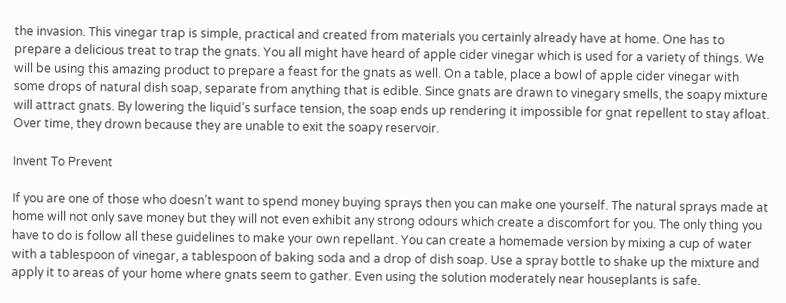the invasion. This vinegar trap is simple, practical and created from materials you certainly already have at home. One has to prepare a delicious treat to trap the gnats. You all might have heard of apple cider vinegar which is used for a variety of things. We will be using this amazing product to prepare a feast for the gnats as well. On a table, place a bowl of apple cider vinegar with some drops of natural dish soap, separate from anything that is edible. Since gnats are drawn to vinegary smells, the soapy mixture will attract gnats. By lowering the liquid’s surface tension, the soap ends up rendering it impossible for gnat repellent to stay afloat. Over time, they drown because they are unable to exit the soapy reservoir.

Invent To Prevent

If you are one of those who doesn’t want to spend money buying sprays then you can make one yourself. The natural sprays made at home will not only save money but they will not even exhibit any strong odours which create a discomfort for you. The only thing you have to do is follow all these guidelines to make your own repellant. You can create a homemade version by mixing a cup of water with a tablespoon of vinegar, a tablespoon of baking soda and a drop of dish soap. Use a spray bottle to shake up the mixture and apply it to areas of your home where gnats seem to gather. Even using the solution moderately near houseplants is safe.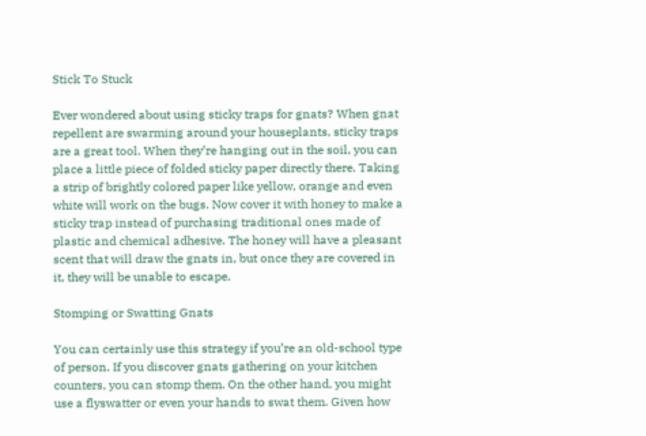Stick To Stuck

Ever wondered about using sticky traps for gnats? When gnat repellent are swarming around your houseplants, sticky traps are a great tool. When they’re hanging out in the soil, you can place a little piece of folded sticky paper directly there. Taking a strip of brightly colored paper like yellow, orange and even white will work on the bugs. Now cover it with honey to make a sticky trap instead of purchasing traditional ones made of plastic and chemical adhesive. The honey will have a pleasant scent that will draw the gnats in, but once they are covered in it, they will be unable to escape.

Stomping or Swatting Gnats

You can certainly use this strategy if you’re an old-school type of person. If you discover gnats gathering on your kitchen counters, you can stomp them. On the other hand, you might use a flyswatter or even your hands to swat them. Given how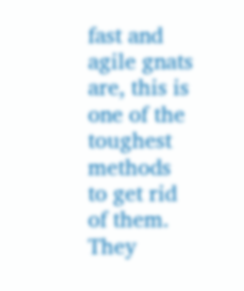fast and agile gnats are, this is one of the toughest methods to get rid of them. They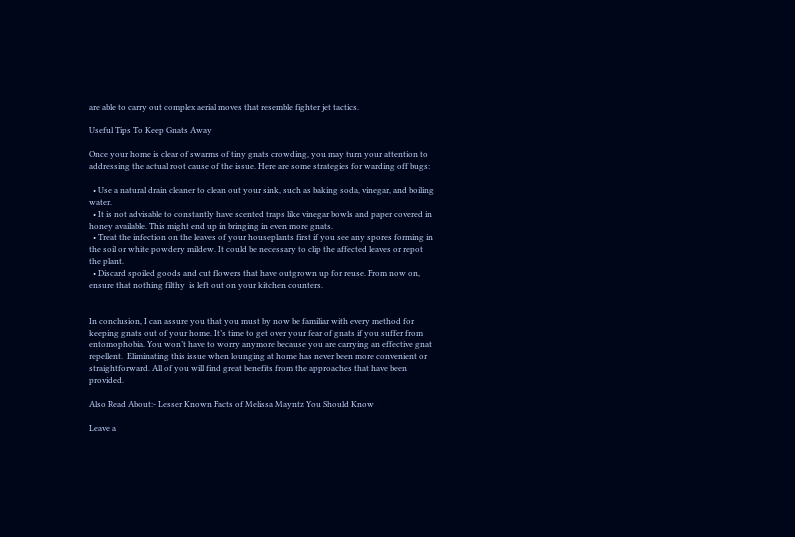are able to carry out complex aerial moves that resemble fighter jet tactics.

Useful Tips To Keep Gnats Away

Once your home is clear of swarms of tiny gnats crowding, you may turn your attention to addressing the actual root cause of the issue. Here are some strategies for warding off bugs:

  • Use a natural drain cleaner to clean out your sink, such as baking soda, vinegar, and boiling water.
  • It is not advisable to constantly have scented traps like vinegar bowls and paper covered in honey available. This might end up in bringing in even more gnats.
  • Treat the infection on the leaves of your houseplants first if you see any spores forming in the soil or white powdery mildew. It could be necessary to clip the affected leaves or repot the plant.
  • Discard spoiled goods and cut flowers that have outgrown up for reuse. From now on, ensure that nothing filthy  is left out on your kitchen counters.


In conclusion, I can assure you that you must by now be familiar with every method for keeping gnats out of your home. It’s time to get over your fear of gnats if you suffer from entomophobia. You won’t have to worry anymore because you are carrying an effective gnat repellent.  Eliminating this issue when lounging at home has never been more convenient or straightforward. All of you will find great benefits from the approaches that have been provided.

Also Read About:- Lesser Known Facts of Melissa Mayntz You Should Know

Leave a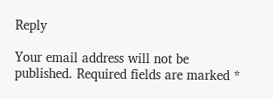Reply

Your email address will not be published. Required fields are marked *